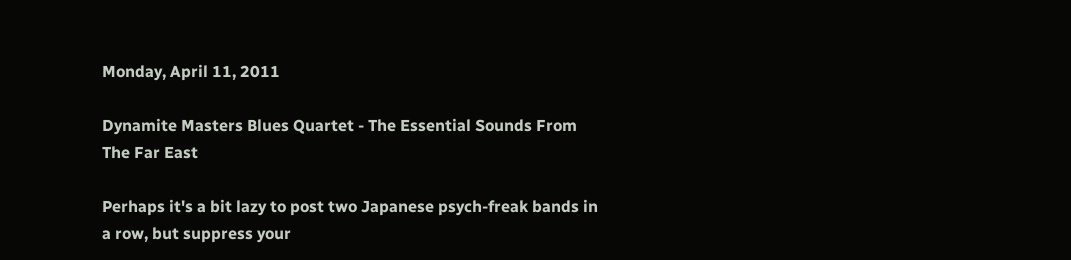Monday, April 11, 2011

Dynamite Masters Blues Quartet - The Essential Sounds From The Far East

Perhaps it's a bit lazy to post two Japanese psych-freak bands in a row, but suppress your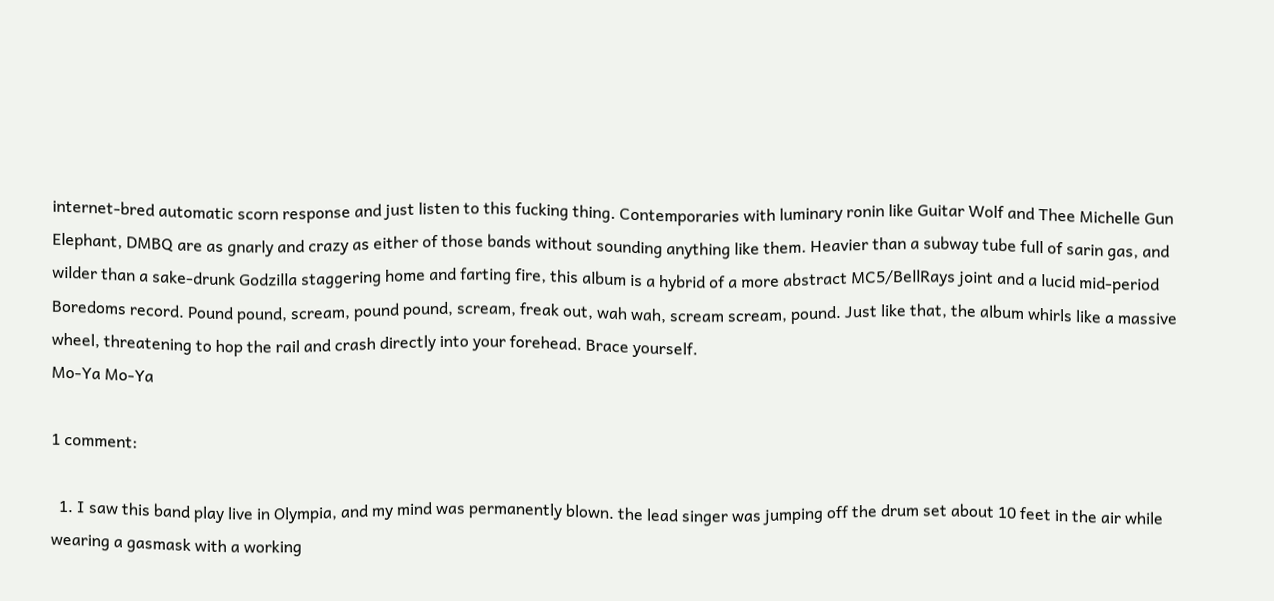internet-bred automatic scorn response and just listen to this fucking thing. Contemporaries with luminary ronin like Guitar Wolf and Thee Michelle Gun Elephant, DMBQ are as gnarly and crazy as either of those bands without sounding anything like them. Heavier than a subway tube full of sarin gas, and wilder than a sake-drunk Godzilla staggering home and farting fire, this album is a hybrid of a more abstract MC5/BellRays joint and a lucid mid-period Boredoms record. Pound pound, scream, pound pound, scream, freak out, wah wah, scream scream, pound. Just like that, the album whirls like a massive wheel, threatening to hop the rail and crash directly into your forehead. Brace yourself.
Mo-Ya Mo-Ya

1 comment:

  1. I saw this band play live in Olympia, and my mind was permanently blown. the lead singer was jumping off the drum set about 10 feet in the air while wearing a gasmask with a working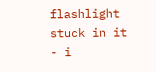flashlight stuck in it - i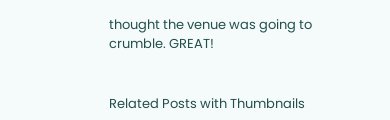thought the venue was going to crumble. GREAT!


Related Posts with Thumbnails